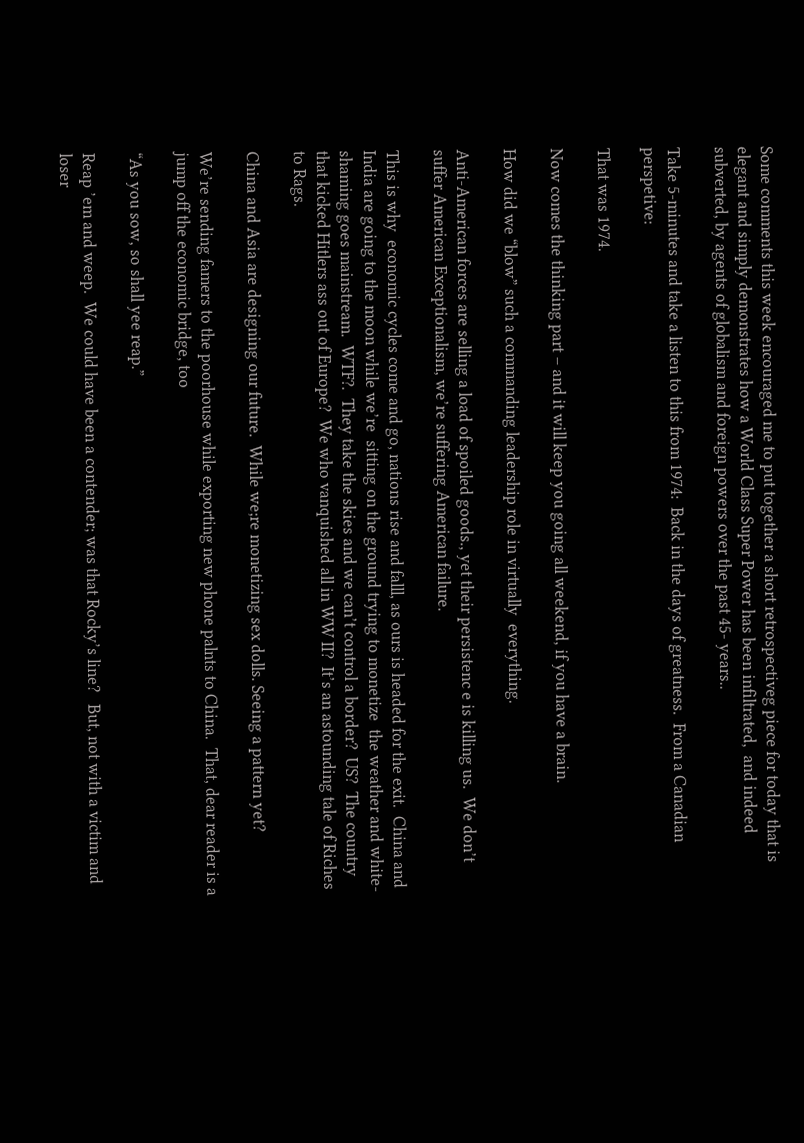Some comments this week encouraged me to put together a short retrospectiveg piece for today that is elegant and simply demonstrates how a World Class Super Power has been infiltrated,  and indeed subverted, by agents of globalism and foreign powers over the past 45- years..

Take 5-minutes and take a listen to this from 1974:  Back in the days of greatness.  From a Canadian perspetive:

That was 1974.

Now comes the thinking part – and it will keep you going all weekend, if you have a brain.

How did we “blow” such a commanding leadership role in virtually  everything.

Anti-American forces are selling a load of spoiled goods., yet their persistenc e is killing us.  We don’t suffer American Exceptionalism, we’re suffering American failure.

This is why  economic cycles come and go, nations rise and falll, as ours is headed for the exit.  China and India are going to the moon while we’re  sitting on the ground trying to monetize  the weather and white-shaming goes mainstream.  WTF?.  They take the skies and we can’t control a border?  US?  The country that kicked Hitlers ass out of Europe?  We who vanquished all in WW II?  It’s an astounding tale of Riches to Rags.

China and Asia are designing our future.  While we;re monetizing sex dolls. Seeing a pattern yet?

We’re sending famers to the poorhouse while exporting new phone palnts to China.  That, dear reader is a jump off the economic bridge, too

“As you sow, so shall yee reap.”

Reap ’em and weep.  We could have been a contender; was that Rocky’s line?   But, not with a victim and loser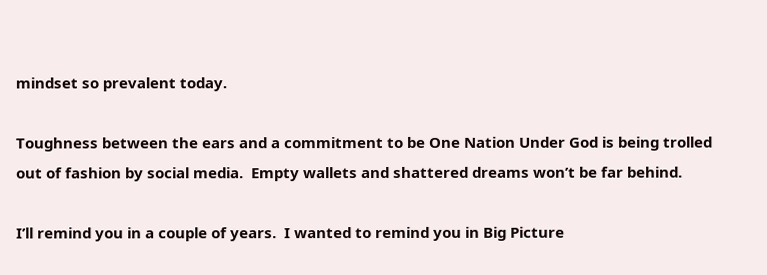mindset so prevalent today.

Toughness between the ears and a commitment to be One Nation Under God is being trolled out of fashion by social media.  Empty wallets and shattered dreams won’t be far behind.

I’ll remind you in a couple of years.  I wanted to remind you in Big Picture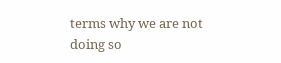terms why we are not doing so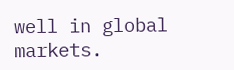well in global markets.